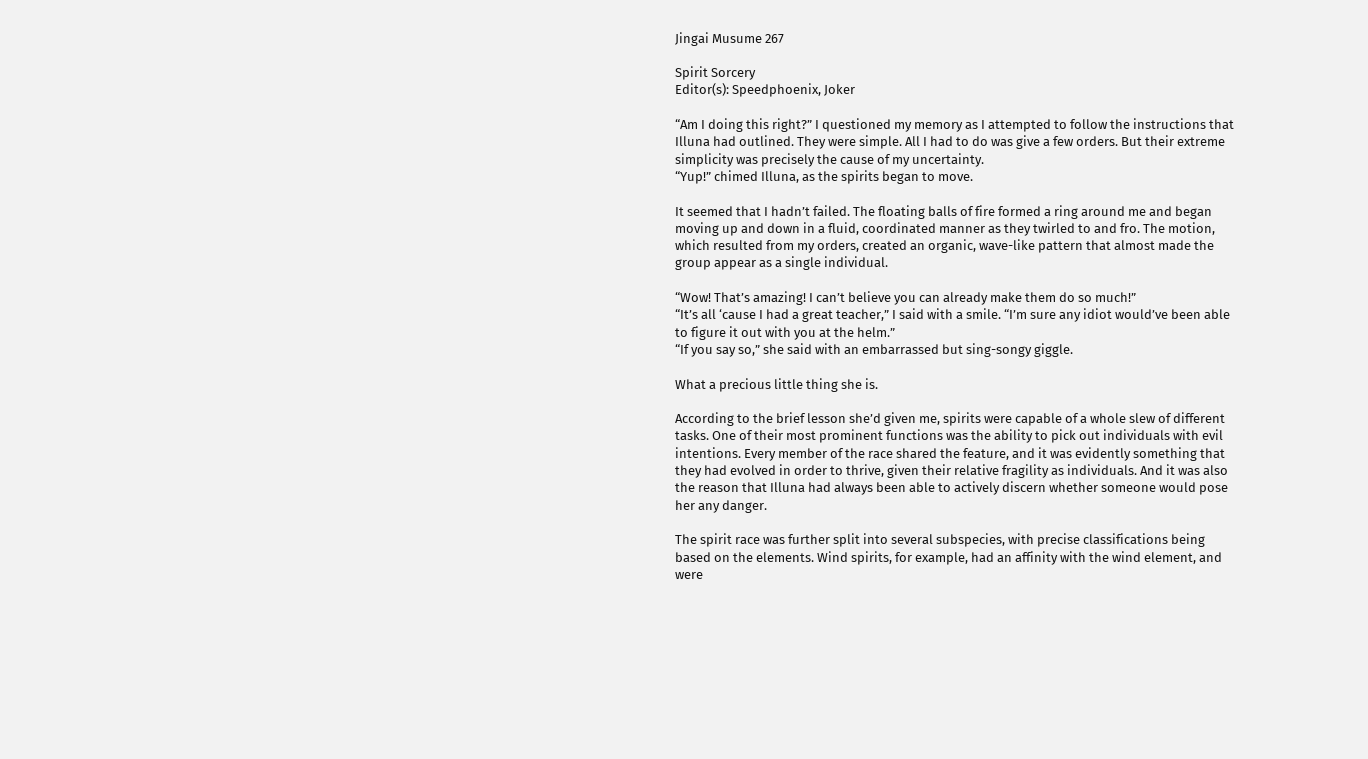Jingai Musume 267

Spirit Sorcery
Editor(s): Speedphoenix, Joker

“Am I doing this right?” I questioned my memory as I attempted to follow the instructions that Illuna had outlined. They were simple. All I had to do was give a few orders. But their extreme simplicity was precisely the cause of my uncertainty.
“Yup!” chimed Illuna, as the spirits began to move.

It seemed that I hadn’t failed. The floating balls of fire formed a ring around me and began moving up and down in a fluid, coordinated manner as they twirled to and fro. The motion, which resulted from my orders, created an organic, wave-like pattern that almost made the group appear as a single individual.

“Wow! That’s amazing! I can’t believe you can already make them do so much!”
“It’s all ‘cause I had a great teacher,” I said with a smile. “I’m sure any idiot would’ve been able to figure it out with you at the helm.”
“If you say so,” she said with an embarrassed but sing-songy giggle.

What a precious little thing she is.

According to the brief lesson she’d given me, spirits were capable of a whole slew of different tasks. One of their most prominent functions was the ability to pick out individuals with evil intentions. Every member of the race shared the feature, and it was evidently something that they had evolved in order to thrive, given their relative fragility as individuals. And it was also the reason that Illuna had always been able to actively discern whether someone would pose her any danger.

The spirit race was further split into several subspecies, with precise classifications being based on the elements. Wind spirits, for example, had an affinity with the wind element, and were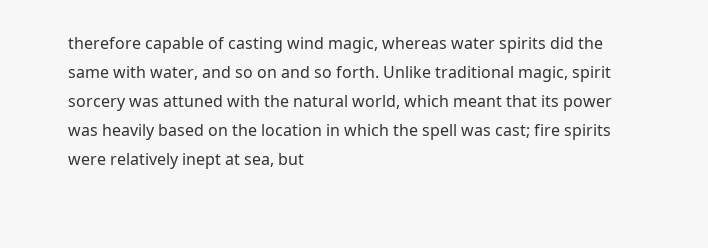therefore capable of casting wind magic, whereas water spirits did the same with water, and so on and so forth. Unlike traditional magic, spirit sorcery was attuned with the natural world, which meant that its power was heavily based on the location in which the spell was cast; fire spirits were relatively inept at sea, but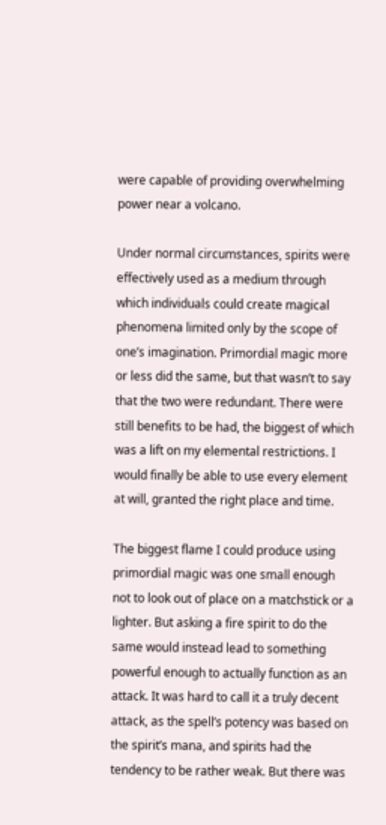were capable of providing overwhelming power near a volcano.

Under normal circumstances, spirits were effectively used as a medium through which individuals could create magical phenomena limited only by the scope of one’s imagination. Primordial magic more or less did the same, but that wasn’t to say that the two were redundant. There were still benefits to be had, the biggest of which was a lift on my elemental restrictions. I would finally be able to use every element at will, granted the right place and time.

The biggest flame I could produce using primordial magic was one small enough not to look out of place on a matchstick or a lighter. But asking a fire spirit to do the same would instead lead to something powerful enough to actually function as an attack. It was hard to call it a truly decent attack, as the spell’s potency was based on the spirit’s mana, and spirits had the tendency to be rather weak. But there was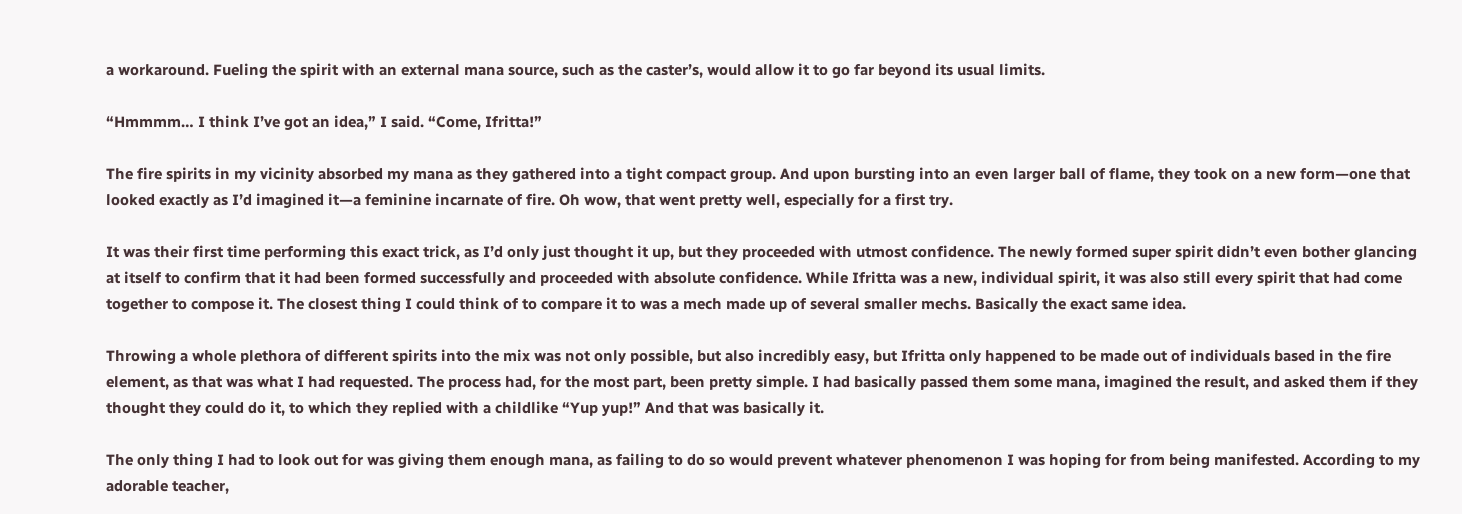a workaround. Fueling the spirit with an external mana source, such as the caster’s, would allow it to go far beyond its usual limits.

“Hmmmm… I think I’ve got an idea,” I said. “Come, Ifritta!”

The fire spirits in my vicinity absorbed my mana as they gathered into a tight compact group. And upon bursting into an even larger ball of flame, they took on a new form—one that looked exactly as I’d imagined it—a feminine incarnate of fire. Oh wow, that went pretty well, especially for a first try.

It was their first time performing this exact trick, as I’d only just thought it up, but they proceeded with utmost confidence. The newly formed super spirit didn’t even bother glancing at itself to confirm that it had been formed successfully and proceeded with absolute confidence. While Ifritta was a new, individual spirit, it was also still every spirit that had come together to compose it. The closest thing I could think of to compare it to was a mech made up of several smaller mechs. Basically the exact same idea.

Throwing a whole plethora of different spirits into the mix was not only possible, but also incredibly easy, but Ifritta only happened to be made out of individuals based in the fire element, as that was what I had requested. The process had, for the most part, been pretty simple. I had basically passed them some mana, imagined the result, and asked them if they thought they could do it, to which they replied with a childlike “Yup yup!” And that was basically it.

The only thing I had to look out for was giving them enough mana, as failing to do so would prevent whatever phenomenon I was hoping for from being manifested. According to my adorable teacher,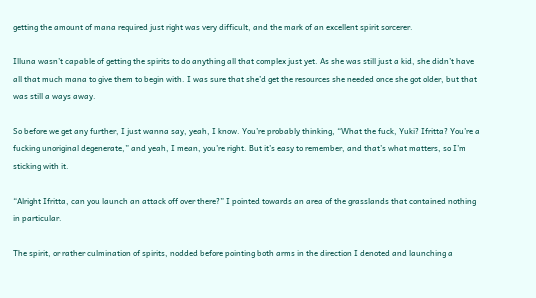getting the amount of mana required just right was very difficult, and the mark of an excellent spirit sorcerer.

Illuna wasn’t capable of getting the spirits to do anything all that complex just yet. As she was still just a kid, she didn’t have all that much mana to give them to begin with. I was sure that she’d get the resources she needed once she got older, but that was still a ways away.

So before we get any further, I just wanna say, yeah, I know. You’re probably thinking, “What the fuck, Yuki? Ifritta? You’re a fucking unoriginal degenerate,” and yeah, I mean, you’re right. But it’s easy to remember, and that’s what matters, so I’m sticking with it.

“Alright Ifritta, can you launch an attack off over there?” I pointed towards an area of the grasslands that contained nothing in particular.

The spirit, or rather culmination of spirits, nodded before pointing both arms in the direction I denoted and launching a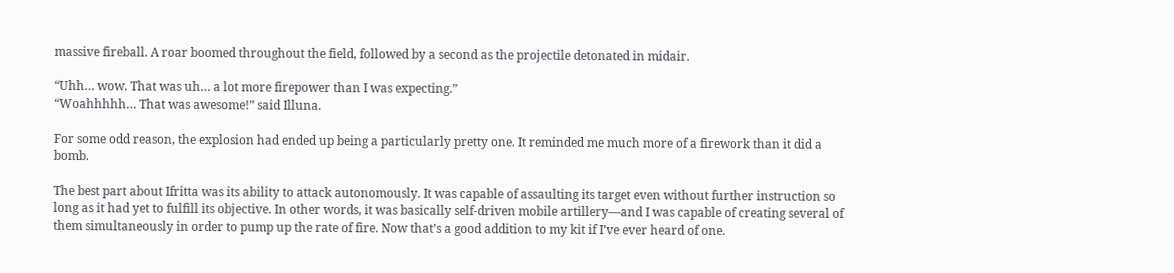massive fireball. A roar boomed throughout the field, followed by a second as the projectile detonated in midair.

“Uhh… wow. That was uh… a lot more firepower than I was expecting.”
“Woahhhhh… That was awesome!” said Illuna.

For some odd reason, the explosion had ended up being a particularly pretty one. It reminded me much more of a firework than it did a bomb.

The best part about Ifritta was its ability to attack autonomously. It was capable of assaulting its target even without further instruction so long as it had yet to fulfill its objective. In other words, it was basically self-driven mobile artillery—and I was capable of creating several of them simultaneously in order to pump up the rate of fire. Now that’s a good addition to my kit if I’ve ever heard of one.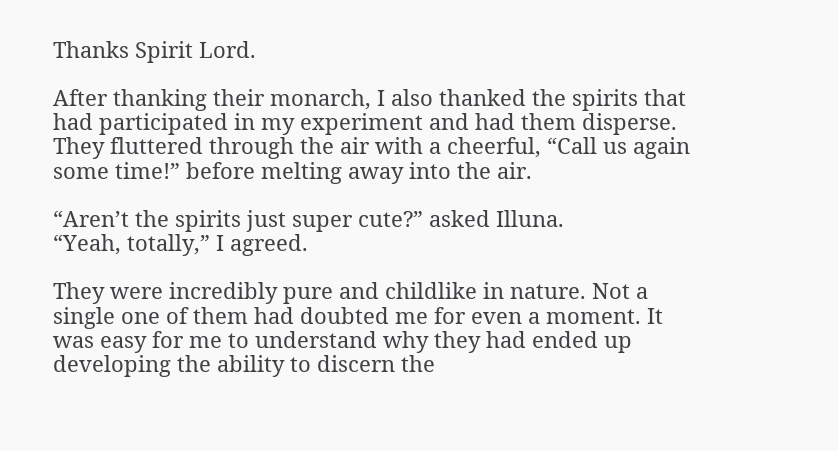Thanks Spirit Lord.

After thanking their monarch, I also thanked the spirits that had participated in my experiment and had them disperse. They fluttered through the air with a cheerful, “Call us again some time!” before melting away into the air.

“Aren’t the spirits just super cute?” asked Illuna.
“Yeah, totally,” I agreed.

They were incredibly pure and childlike in nature. Not a single one of them had doubted me for even a moment. It was easy for me to understand why they had ended up developing the ability to discern the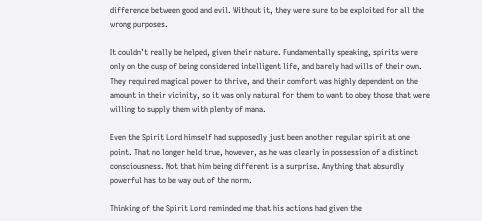difference between good and evil. Without it, they were sure to be exploited for all the wrong purposes.

It couldn’t really be helped, given their nature. Fundamentally speaking, spirits were only on the cusp of being considered intelligent life, and barely had wills of their own. They required magical power to thrive, and their comfort was highly dependent on the amount in their vicinity, so it was only natural for them to want to obey those that were willing to supply them with plenty of mana.

Even the Spirit Lord himself had supposedly just been another regular spirit at one point. That no longer held true, however, as he was clearly in possession of a distinct consciousness. Not that him being different is a surprise. Anything that absurdly powerful has to be way out of the norm.

Thinking of the Spirit Lord reminded me that his actions had given the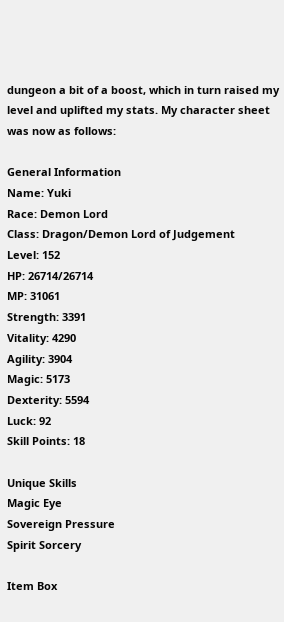dungeon a bit of a boost, which in turn raised my level and uplifted my stats. My character sheet was now as follows:

General Information
Name: Yuki
Race: Demon Lord
Class: Dragon/Demon Lord of Judgement
Level: 152
HP: 26714/26714
MP: 31061
Strength: 3391
Vitality: 4290
Agility: 3904
Magic: 5173
Dexterity: 5594
Luck: 92
Skill Points: 18

Unique Skills
Magic Eye
Sovereign Pressure
Spirit Sorcery

Item Box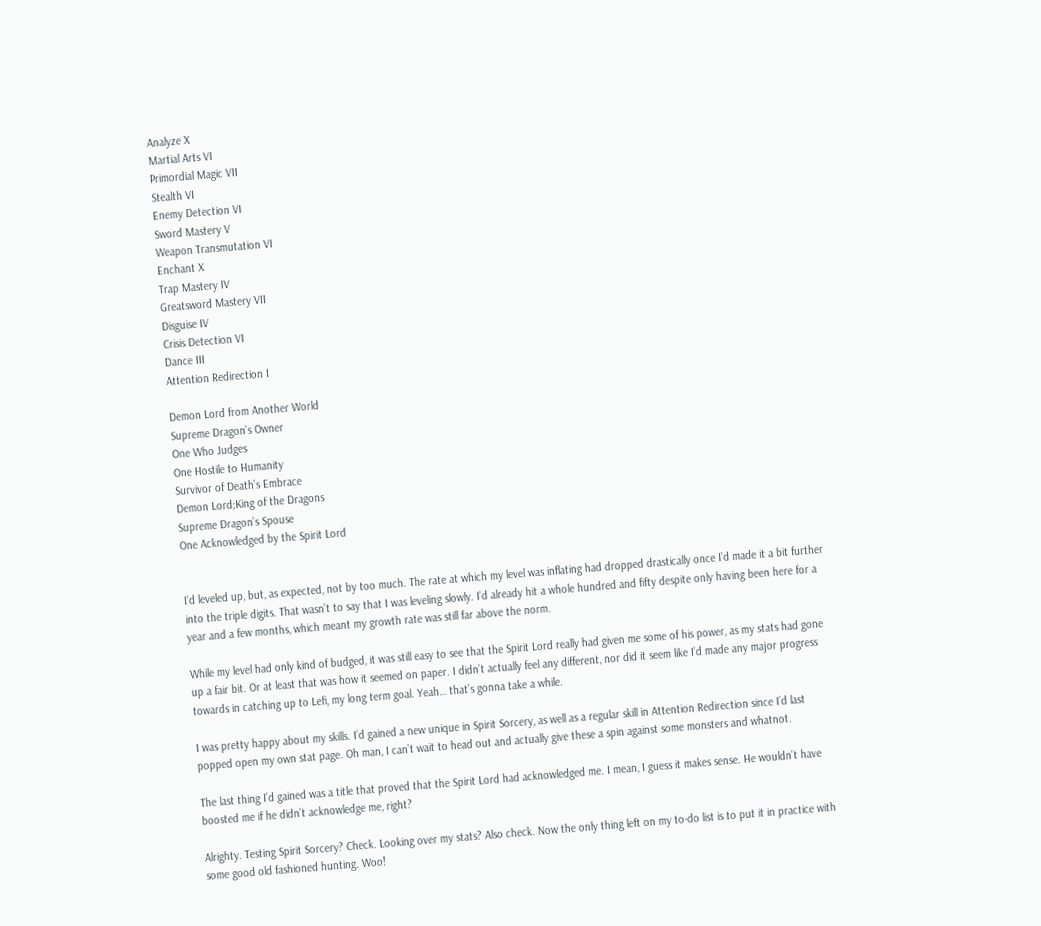Analyze X
Martial Arts VI
Primordial Magic VII
Stealth VI
Enemy Detection VI
Sword Mastery V
Weapon Transmutation VI
Enchant X
Trap Mastery IV
Greatsword Mastery VII
Disguise IV
Crisis Detection VI
Dance III
Attention Redirection I

Demon Lord from Another World
Supreme Dragon’s Owner
One Who Judges
One Hostile to Humanity
Survivor of Death’s Embrace
Demon Lord;King of the Dragons
Supreme Dragon’s Spouse
One Acknowledged by the Spirit Lord


I’d leveled up, but, as expected, not by too much. The rate at which my level was inflating had dropped drastically once I’d made it a bit further into the triple digits. That wasn’t to say that I was leveling slowly. I’d already hit a whole hundred and fifty despite only having been here for a year and a few months, which meant my growth rate was still far above the norm.

While my level had only kind of budged, it was still easy to see that the Spirit Lord really had given me some of his power, as my stats had gone up a fair bit. Or at least that was how it seemed on paper. I didn’t actually feel any different, nor did it seem like I’d made any major progress towards in catching up to Lefi, my long term goal. Yeah… that’s gonna take a while.

I was pretty happy about my skills. I’d gained a new unique in Spirit Sorcery, as well as a regular skill in Attention Redirection since I’d last popped open my own stat page. Oh man, I can’t wait to head out and actually give these a spin against some monsters and whatnot.

The last thing I’d gained was a title that proved that the Spirit Lord had acknowledged me. I mean, I guess it makes sense. He wouldn’t have boosted me if he didn’t acknowledge me, right?

Alrighty. Testing Spirit Sorcery? Check. Looking over my stats? Also check. Now the only thing left on my to-do list is to put it in practice with some good old fashioned hunting. Woo!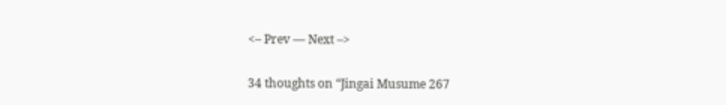<– Prev — Next –>

34 thoughts on “Jingai Musume 267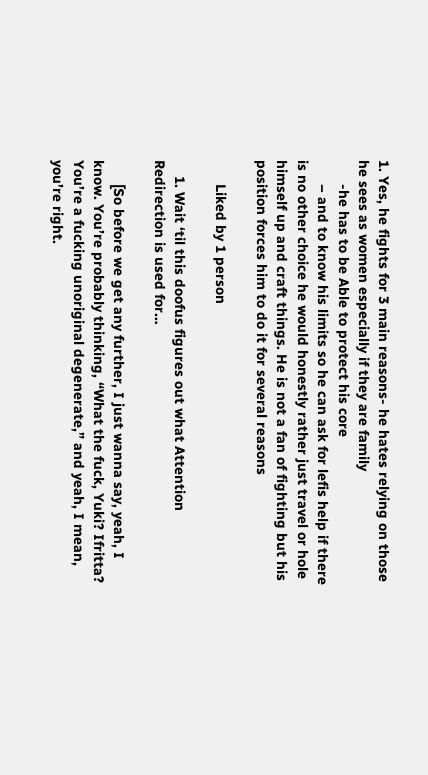1. Yes, he fights for 3 main reasons- he hates relying on those he sees as women especially if they are family
      -he has to be Able to protect his core
      – and to know his limits so he can ask for lefis help if there is no other choice he would honestly rather just travel or hole himself up and craft things. He is not a fan of fighting but his position forces him to do it for several reasons

      Liked by 1 person

    1. Wait ‘til this doofus figures out what Attention Redirection is used for…

      [So before we get any further, I just wanna say, yeah, I know. You’re probably thinking, “What the fuck, Yuki? Ifritta? You’re a fucking unoriginal degenerate,” and yeah, I mean, you’re right.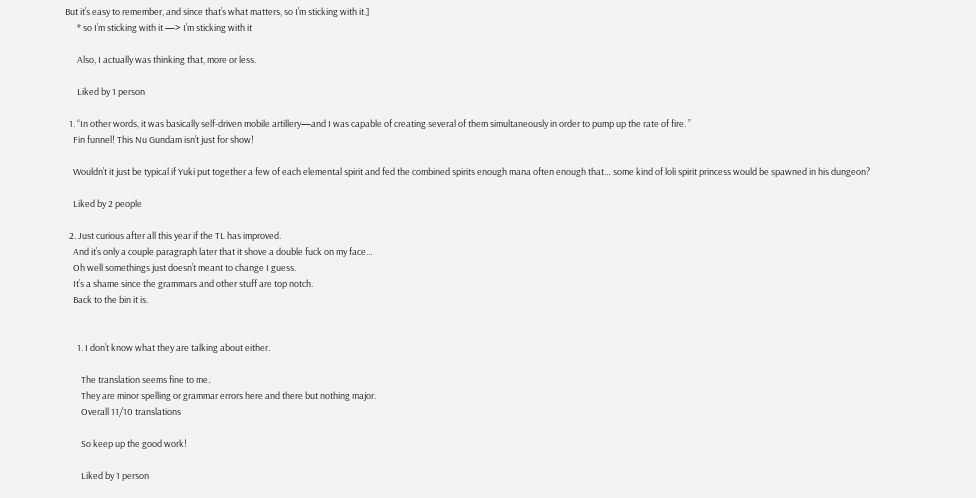But it’s easy to remember, and since that’s what matters, so I’m sticking with it.]
      * so I’m sticking with it —> I’m sticking with it

      Also, I actually was thinking that, more or less.

      Liked by 1 person

  1. “In other words, it was basically self-driven mobile artillery—and I was capable of creating several of them simultaneously in order to pump up the rate of fire. ”
    Fin funnel! This Nu Gundam isn’t just for show!

    Wouldn’t it just be typical if Yuki put together a few of each elemental spirit and fed the combined spirits enough mana often enough that… some kind of loli spirit princess would be spawned in his dungeon?

    Liked by 2 people

  2. Just curious after all this year if the TL has improved.
    And it’s only a couple paragraph later that it shove a double fuck on my face…
    Oh well somethings just doesn’t meant to change I guess.
    It’s a shame since the grammars and other stuff are top notch.
    Back to the bin it is.


      1. I don’t know what they are talking about either.

        The translation seems fine to me.
        They are minor spelling or grammar errors here and there but nothing major.
        Overall 11/10 translations

        So keep up the good work!

        Liked by 1 person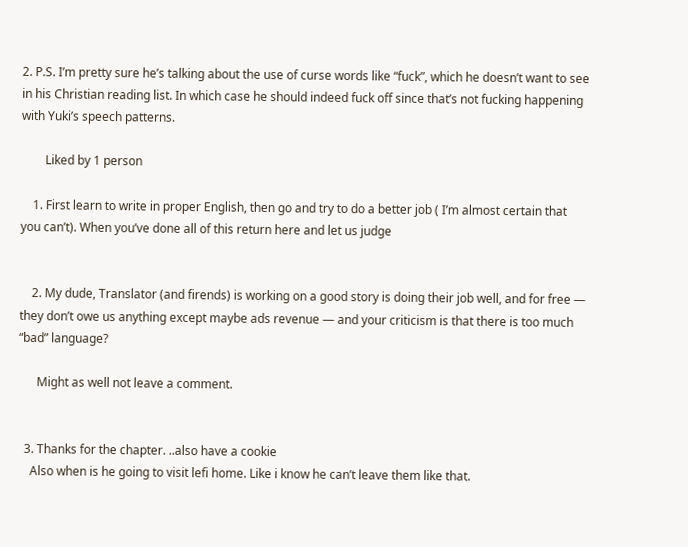2. P.S. I’m pretty sure he’s talking about the use of curse words like “fuck”, which he doesn’t want to see in his Christian reading list. In which case he should indeed fuck off since that’s not fucking happening with Yuki’s speech patterns.

        Liked by 1 person

    1. First learn to write in proper English, then go and try to do a better job ( I’m almost certain that you can’t). When you’ve done all of this return here and let us judge


    2. My dude, Translator (and firends) is working on a good story is doing their job well, and for free — they don’t owe us anything except maybe ads revenue — and your criticism is that there is too much “bad” language?

      Might as well not leave a comment.


  3. Thanks for the chapter. ..also have a cookie
    Also when is he going to visit lefi home. Like i know he can’t leave them like that.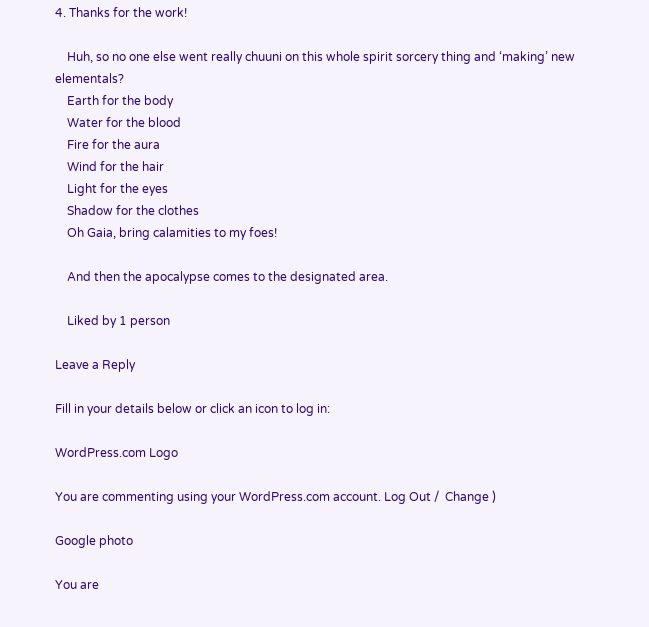4. Thanks for the work!

    Huh, so no one else went really chuuni on this whole spirit sorcery thing and ‘making’ new elementals?
    Earth for the body
    Water for the blood
    Fire for the aura
    Wind for the hair
    Light for the eyes
    Shadow for the clothes
    Oh Gaia, bring calamities to my foes!

    And then the apocalypse comes to the designated area.

    Liked by 1 person

Leave a Reply

Fill in your details below or click an icon to log in:

WordPress.com Logo

You are commenting using your WordPress.com account. Log Out /  Change )

Google photo

You are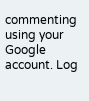commenting using your Google account. Log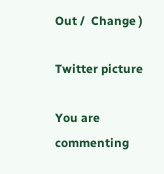Out /  Change )

Twitter picture

You are commenting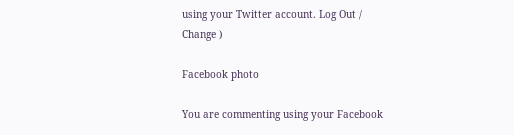using your Twitter account. Log Out /  Change )

Facebook photo

You are commenting using your Facebook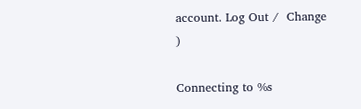account. Log Out /  Change )

Connecting to %s